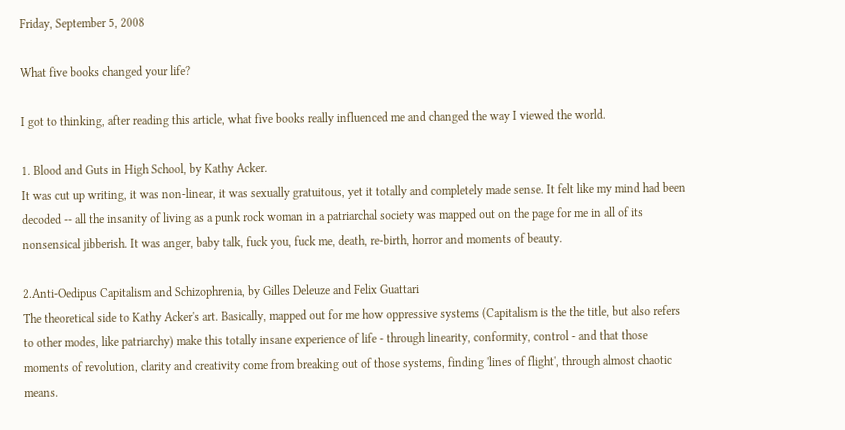Friday, September 5, 2008

What five books changed your life?

I got to thinking, after reading this article, what five books really influenced me and changed the way I viewed the world.

1. Blood and Guts in High School, by Kathy Acker.
It was cut up writing, it was non-linear, it was sexually gratuitous, yet it totally and completely made sense. It felt like my mind had been decoded -- all the insanity of living as a punk rock woman in a patriarchal society was mapped out on the page for me in all of its nonsensical jibberish. It was anger, baby talk, fuck you, fuck me, death, re-birth, horror and moments of beauty.

2.Anti-Oedipus Capitalism and Schizophrenia, by Gilles Deleuze and Felix Guattari
The theoretical side to Kathy Acker's art. Basically, mapped out for me how oppressive systems (Capitalism is the the title, but also refers to other modes, like patriarchy) make this totally insane experience of life - through linearity, conformity, control - and that those moments of revolution, clarity and creativity come from breaking out of those systems, finding 'lines of flight', through almost chaotic means.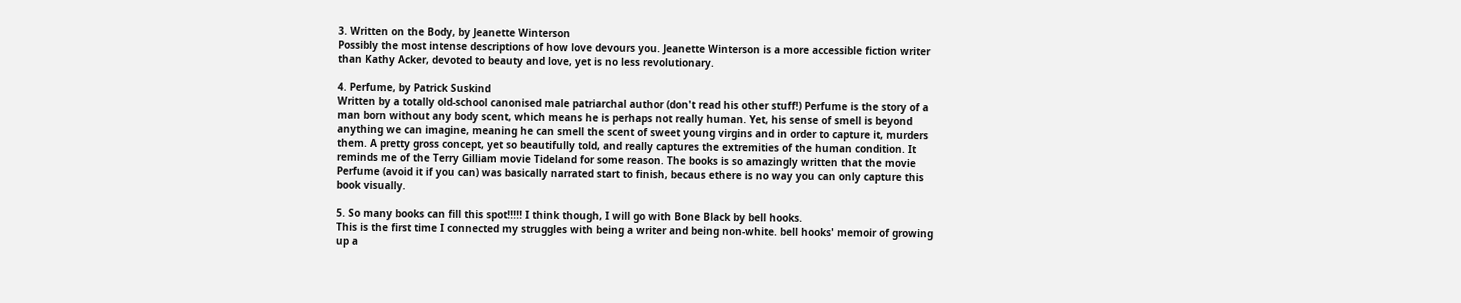3. Written on the Body, by Jeanette Winterson
Possibly the most intense descriptions of how love devours you. Jeanette Winterson is a more accessible fiction writer than Kathy Acker, devoted to beauty and love, yet is no less revolutionary.

4. Perfume, by Patrick Suskind
Written by a totally old-school canonised male patriarchal author (don't read his other stuff!) Perfume is the story of a man born without any body scent, which means he is perhaps not really human. Yet, his sense of smell is beyond anything we can imagine, meaning he can smell the scent of sweet young virgins and in order to capture it, murders them. A pretty gross concept, yet so beautifully told, and really captures the extremities of the human condition. It reminds me of the Terry Gilliam movie Tideland for some reason. The books is so amazingly written that the movie Perfume (avoid it if you can) was basically narrated start to finish, becaus ethere is no way you can only capture this book visually.

5. So many books can fill this spot!!!!! I think though, I will go with Bone Black by bell hooks.
This is the first time I connected my struggles with being a writer and being non-white. bell hooks' memoir of growing up a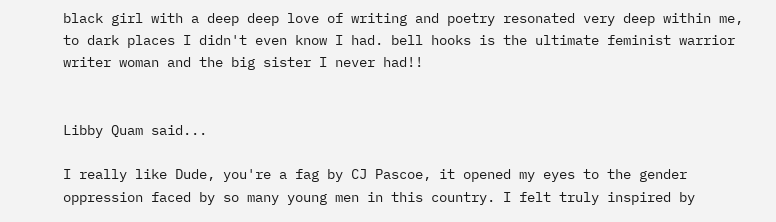black girl with a deep deep love of writing and poetry resonated very deep within me, to dark places I didn't even know I had. bell hooks is the ultimate feminist warrior writer woman and the big sister I never had!!


Libby Quam said...

I really like Dude, you're a fag by CJ Pascoe, it opened my eyes to the gender oppression faced by so many young men in this country. I felt truly inspired by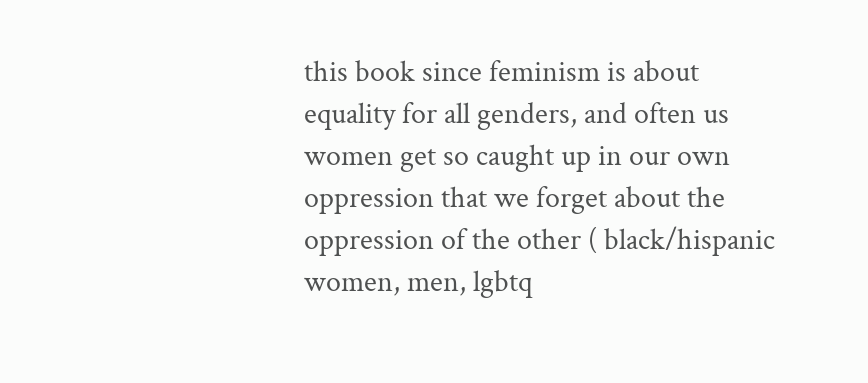this book since feminism is about equality for all genders, and often us women get so caught up in our own oppression that we forget about the oppression of the other ( black/hispanic women, men, lgbtq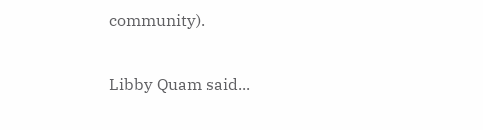community).

Libby Quam said...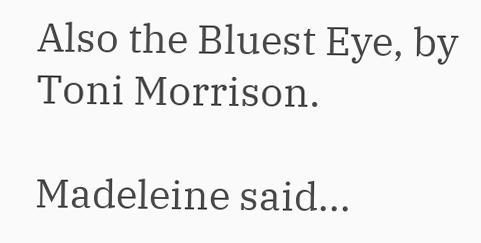Also the Bluest Eye, by Toni Morrison.

Madeleine said...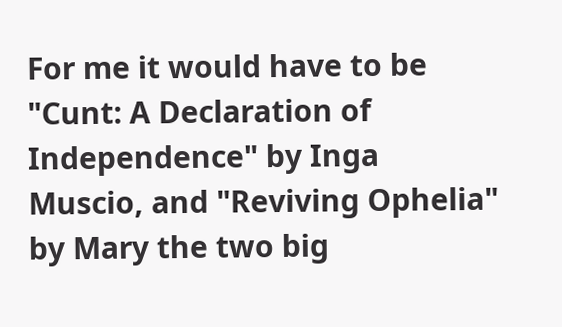For me it would have to be "Cunt: A Declaration of Independence" by Inga Muscio, and "Reviving Ophelia" by Mary the two big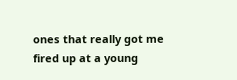ones that really got me fired up at a young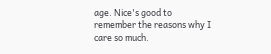age. Nice's good to remember the reasons why I care so much.